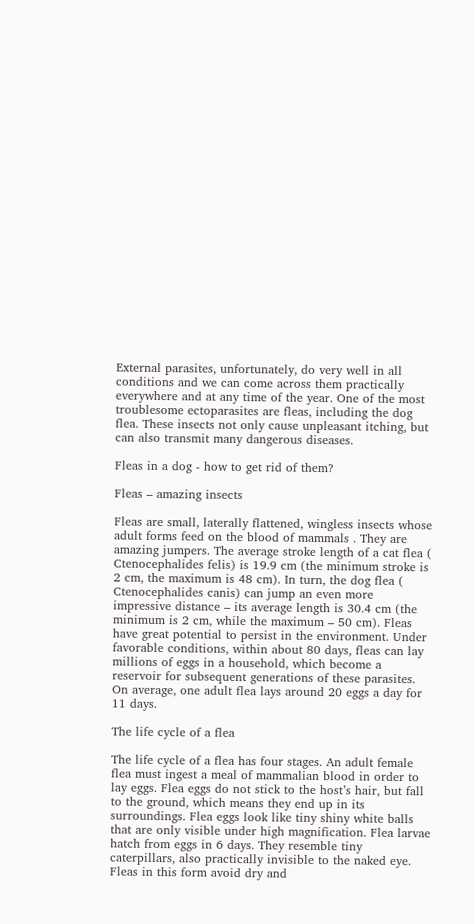External parasites, unfortunately, do very well in all conditions and we can come across them practically everywhere and at any time of the year. One of the most troublesome ectoparasites are fleas, including the dog flea. These insects not only cause unpleasant itching, but can also transmit many dangerous diseases.

Fleas in a dog - how to get rid of them?

Fleas – amazing insects

Fleas are small, laterally flattened, wingless insects whose adult forms feed on the blood of mammals . They are amazing jumpers. The average stroke length of a cat flea ( Ctenocephalides felis) is 19.9 cm (the minimum stroke is 2 cm, the maximum is 48 cm). In turn, the dog flea ( Ctenocephalides canis) can jump an even more impressive distance – its average length is 30.4 cm (the minimum is 2 cm, while the maximum – 50 cm). Fleas have great potential to persist in the environment. Under favorable conditions, within about 80 days, fleas can lay millions of eggs in a household, which become a reservoir for subsequent generations of these parasites. On average, one adult flea lays around 20 eggs a day for 11 days.

The life cycle of a flea

The life cycle of a flea has four stages. An adult female flea must ingest a meal of mammalian blood in order to lay eggs. Flea eggs do not stick to the host’s hair, but fall to the ground, which means they end up in its surroundings. Flea eggs look like tiny shiny white balls that are only visible under high magnification. Flea larvae hatch from eggs in 6 days. They resemble tiny caterpillars, also practically invisible to the naked eye. Fleas in this form avoid dry and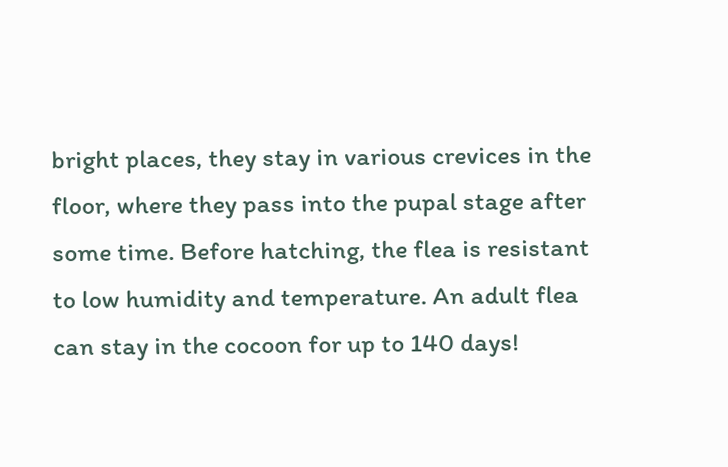bright places, they stay in various crevices in the floor, where they pass into the pupal stage after some time. Before hatching, the flea is resistant to low humidity and temperature. An adult flea can stay in the cocoon for up to 140 days!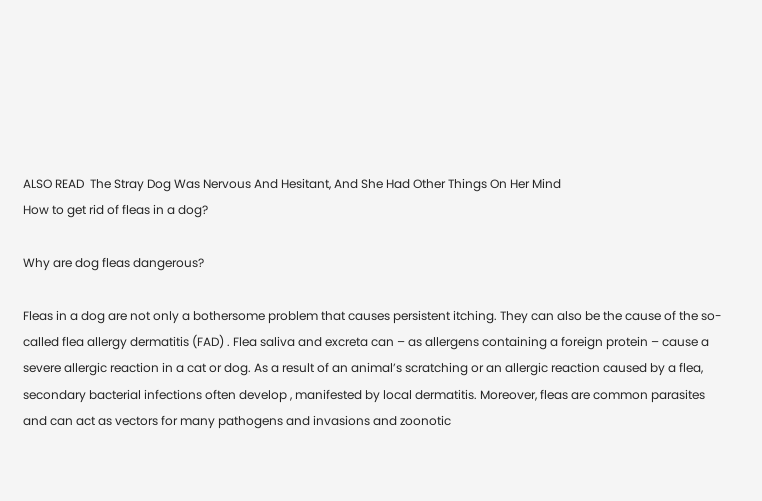ALSO READ  The Stray Dog Was Nervous And Hesitant, And She Had Other Things On Her Mind
How to get rid of fleas in a dog?

Why are dog fleas dangerous?

Fleas in a dog are not only a bothersome problem that causes persistent itching. They can also be the cause of the so-called flea allergy dermatitis (FAD) . Flea saliva and excreta can – as allergens containing a foreign protein – cause a severe allergic reaction in a cat or dog. As a result of an animal’s scratching or an allergic reaction caused by a flea, secondary bacterial infections often develop , manifested by local dermatitis. Moreover, fleas are common parasites and can act as vectors for many pathogens and invasions and zoonotic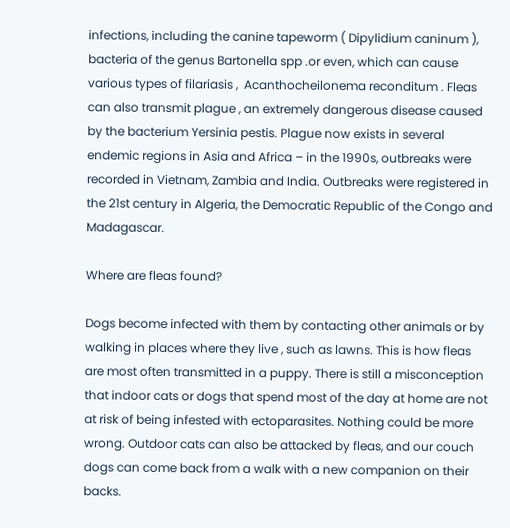infections, including the canine tapeworm ( Dipylidium caninum ), bacteria of the genus Bartonella spp .or even, which can cause various types of filariasis ,  Acanthocheilonema reconditum . Fleas can also transmit plague , an extremely dangerous disease caused by the bacterium Yersinia pestis. Plague now exists in several endemic regions in Asia and Africa – in the 1990s, outbreaks were recorded in Vietnam, Zambia and India. Outbreaks were registered in the 21st century in Algeria, the Democratic Republic of the Congo and Madagascar.

Where are fleas found?

Dogs become infected with them by contacting other animals or by walking in places where they live , such as lawns. This is how fleas are most often transmitted in a puppy. There is still a misconception that indoor cats or dogs that spend most of the day at home are not at risk of being infested with ectoparasites. Nothing could be more wrong. Outdoor cats can also be attacked by fleas, and our couch dogs can come back from a walk with a new companion on their backs.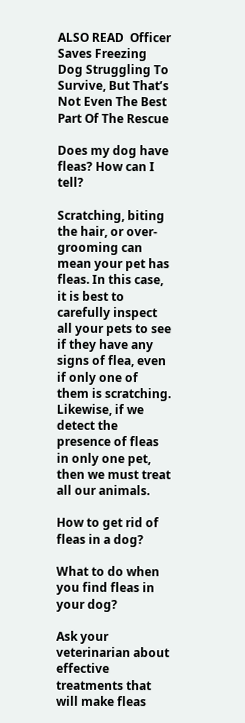ALSO READ  Officer Saves Freezing Dog Struggling To Survive, But That’s Not Even The Best Part Of The Rescue

Does my dog have fleas? How can I tell?

Scratching, biting the hair, or over-grooming can mean your pet has fleas. In this case, it is best to carefully inspect all your pets to see if they have any signs of flea, even if only one of them is scratching. Likewise, if we detect the presence of fleas in only one pet, then we must treat all our animals.

How to get rid of fleas in a dog?

What to do when you find fleas in your dog?

Ask your veterinarian about effective treatments that will make fleas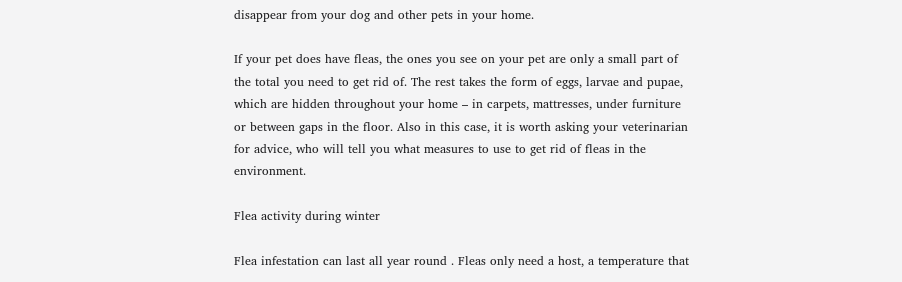disappear from your dog and other pets in your home.

If your pet does have fleas, the ones you see on your pet are only a small part of the total you need to get rid of. The rest takes the form of eggs, larvae and pupae, which are hidden throughout your home – in carpets, mattresses, under furniture or between gaps in the floor. Also in this case, it is worth asking your veterinarian for advice, who will tell you what measures to use to get rid of fleas in the environment.

Flea activity during winter

Flea infestation can last all year round . Fleas only need a host, a temperature that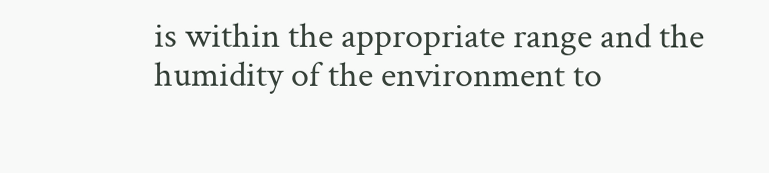is within the appropriate range and the humidity of the environment to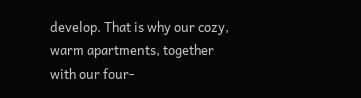develop. That is why our cozy, warm apartments, together with our four-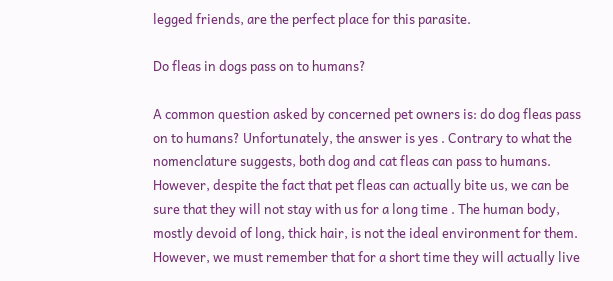legged friends, are the perfect place for this parasite.

Do fleas in dogs pass on to humans?

A common question asked by concerned pet owners is: do dog fleas pass on to humans? Unfortunately, the answer is yes . Contrary to what the nomenclature suggests, both dog and cat fleas can pass to humans. However, despite the fact that pet fleas can actually bite us, we can be sure that they will not stay with us for a long time . The human body, mostly devoid of long, thick hair, is not the ideal environment for them. However, we must remember that for a short time they will actually live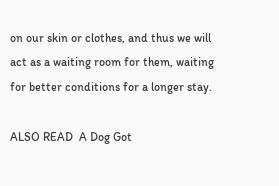on our skin or clothes, and thus we will act as a waiting room for them, waiting for better conditions for a longer stay.

ALSO READ  A Dog Got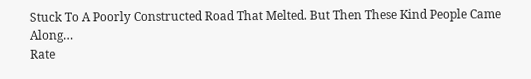Stuck To A Poorly Constructed Road That Melted. But Then These Kind People Came Along…
Rate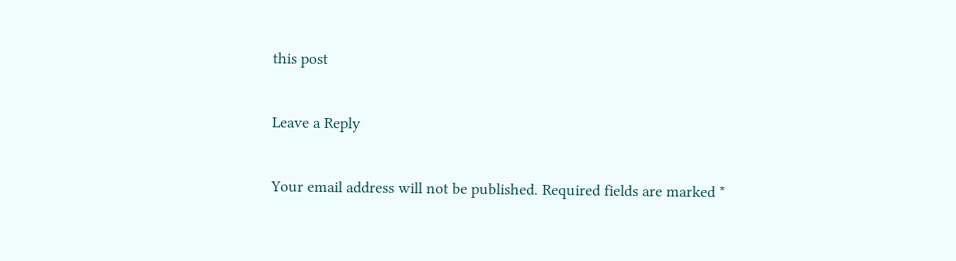this post

Leave a Reply

Your email address will not be published. Required fields are marked *